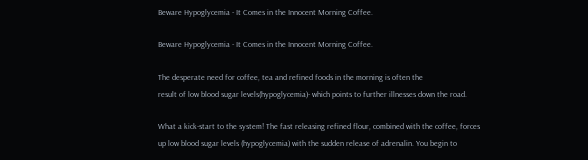Beware Hypoglycemia - It Comes in the Innocent Morning Coffee.

Beware Hypoglycemia - It Comes in the Innocent Morning Coffee.

The desperate need for coffee, tea and refined foods in the morning is often the
result of low blood sugar levels(hypoglycemia)- which points to further illnesses down the road.

What a kick-start to the system! The fast releasing refined flour, combined with the coffee, forces up low blood sugar levels (hypoglycemia) with the sudden release of adrenalin. You begin to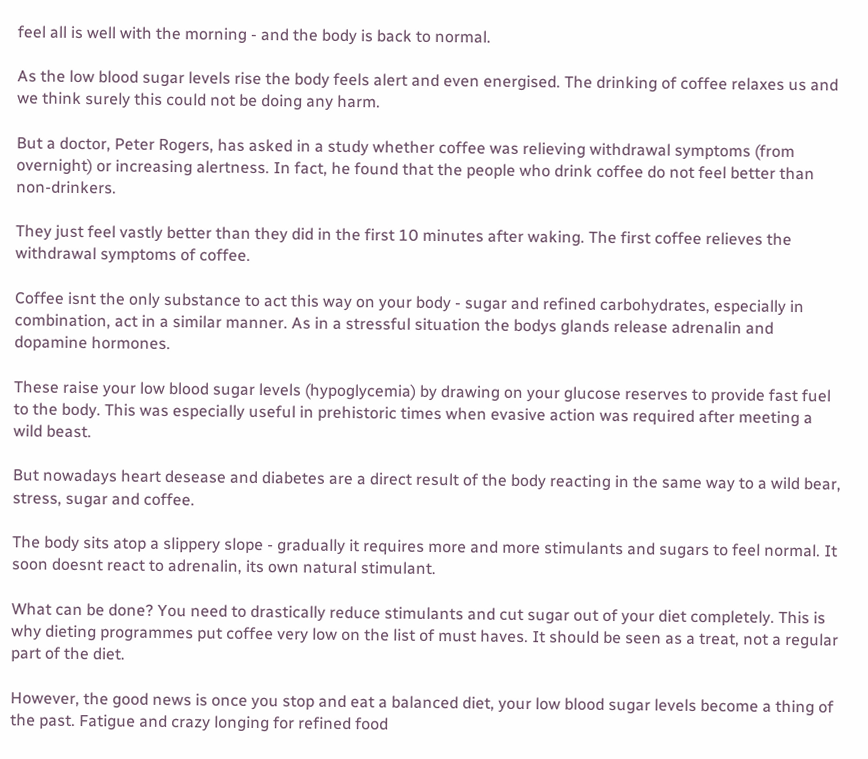feel all is well with the morning - and the body is back to normal.

As the low blood sugar levels rise the body feels alert and even energised. The drinking of coffee relaxes us and we think surely this could not be doing any harm.

But a doctor, Peter Rogers, has asked in a study whether coffee was relieving withdrawal symptoms (from overnight) or increasing alertness. In fact, he found that the people who drink coffee do not feel better than non-drinkers.

They just feel vastly better than they did in the first 10 minutes after waking. The first coffee relieves the withdrawal symptoms of coffee.

Coffee isnt the only substance to act this way on your body - sugar and refined carbohydrates, especially in combination, act in a similar manner. As in a stressful situation the bodys glands release adrenalin and dopamine hormones.

These raise your low blood sugar levels (hypoglycemia) by drawing on your glucose reserves to provide fast fuel to the body. This was especially useful in prehistoric times when evasive action was required after meeting a wild beast.

But nowadays heart desease and diabetes are a direct result of the body reacting in the same way to a wild bear, stress, sugar and coffee.

The body sits atop a slippery slope - gradually it requires more and more stimulants and sugars to feel normal. It soon doesnt react to adrenalin, its own natural stimulant.

What can be done? You need to drastically reduce stimulants and cut sugar out of your diet completely. This is why dieting programmes put coffee very low on the list of must haves. It should be seen as a treat, not a regular part of the diet.

However, the good news is once you stop and eat a balanced diet, your low blood sugar levels become a thing of the past. Fatigue and crazy longing for refined food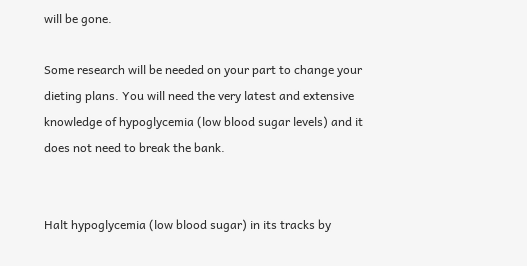will be gone.

Some research will be needed on your part to change your dieting plans. You will need the very latest and extensive knowledge of hypoglycemia (low blood sugar levels) and it does not need to break the bank.


Halt hypoglycemia (low blood sugar) in its tracks by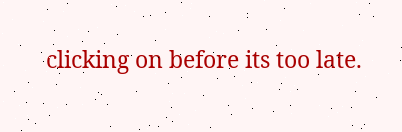clicking on before its too late.